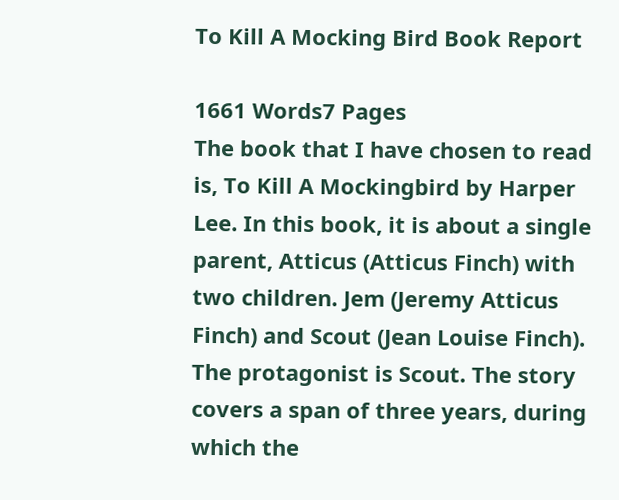To Kill A Mocking Bird Book Report

1661 Words7 Pages
The book that I have chosen to read is, To Kill A Mockingbird by Harper Lee. In this book, it is about a single parent, Atticus (Atticus Finch) with two children. Jem (Jeremy Atticus Finch) and Scout (Jean Louise Finch). The protagonist is Scout. The story covers a span of three years, during which the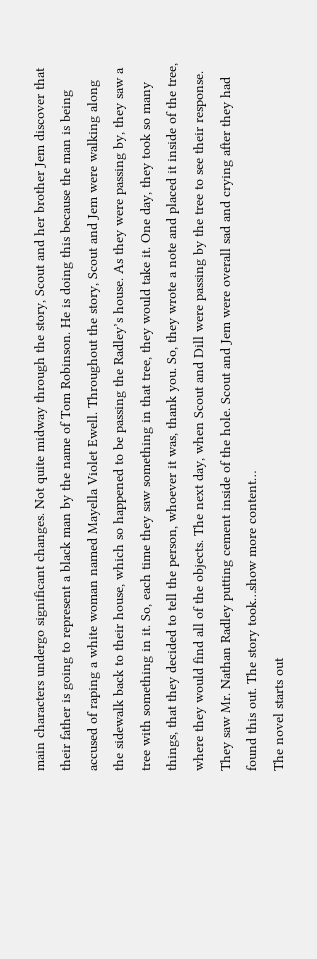main characters undergo significant changes. Not quite midway through the story, Scout and her brother Jem discover that their father is going to represent a black man by the name of Tom Robinson. He is doing this because the man is being accused of raping a white woman named Mayella Violet Ewell. Throughout the story, Scout and Jem were walking along the sidewalk back to their house, which so happened to be passing the Radley’s house. As they were passing by, they saw a tree with something in it. So, each time they saw something in that tree, they would take it. One day, they took so many things, that they decided to tell the person, whoever it was, thank you. So, they wrote a note and placed it inside of the tree, where they would find all of the objects. The next day, when Scout and Dill were passing by the tree to see their response. They saw Mr. Nathan Radley putting cement inside of the hole. Scout and Jem were overall sad and crying after they had found this out. The story took…show more content…
The novel starts out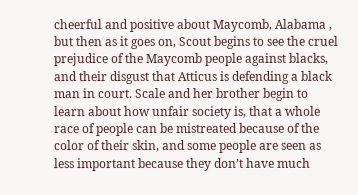cheerful and positive about Maycomb, Alabama , but then as it goes on, Scout begins to see the cruel prejudice of the Maycomb people against blacks, and their disgust that Atticus is defending a black man in court. Scale and her brother begin to learn about how unfair society is, that a whole race of people can be mistreated because of the color of their skin, and some people are seen as less important because they don’t have much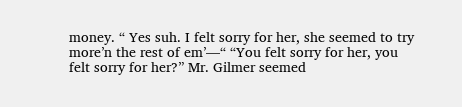money. “ Yes suh. I felt sorry for her, she seemed to try more’n the rest of em’—“ “You felt sorry for her, you felt sorry for her?” Mr. Gilmer seemed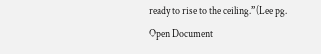ready to rise to the ceiling.”(Lee pg.
Open Document